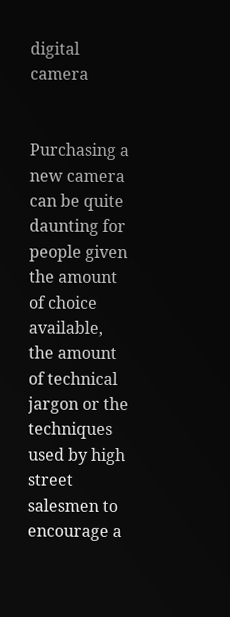digital camera


Purchasing a new camera can be quite daunting for people given the amount of choice available, the amount of technical jargon or the techniques used by high street salesmen to encourage a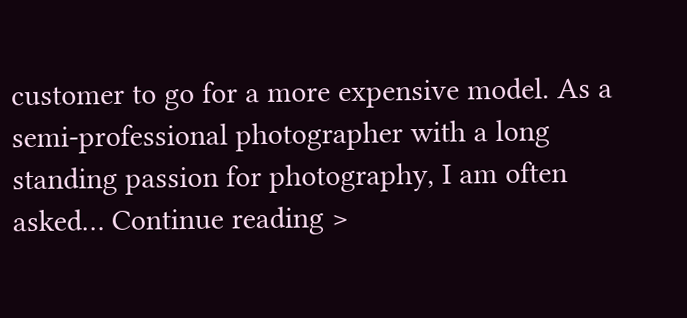customer to go for a more expensive model. As a semi-professional photographer with a long standing passion for photography, I am often asked… Continue reading >